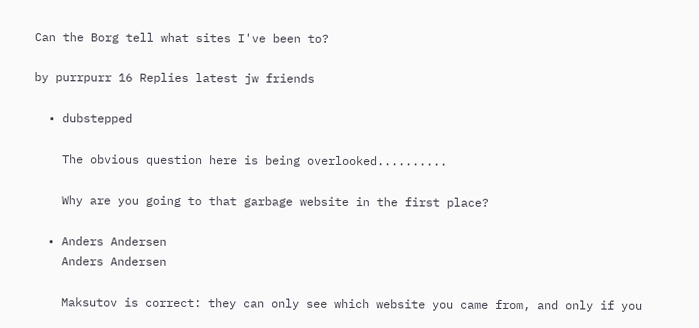Can the Borg tell what sites I've been to?

by purrpurr 16 Replies latest jw friends

  • dubstepped

    The obvious question here is being overlooked..........

    Why are you going to that garbage website in the first place?

  • Anders Andersen
    Anders Andersen

    Maksutov is correct: they can only see which website you came from, and only if you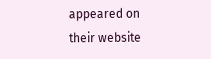appeared on their website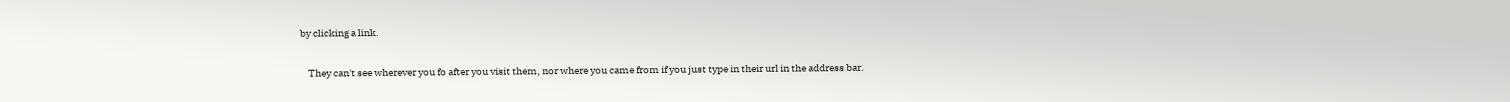by clicking a link.

    They can't see wherever you fo after you visit them, nor where you came from if you just type in their url in the address bar.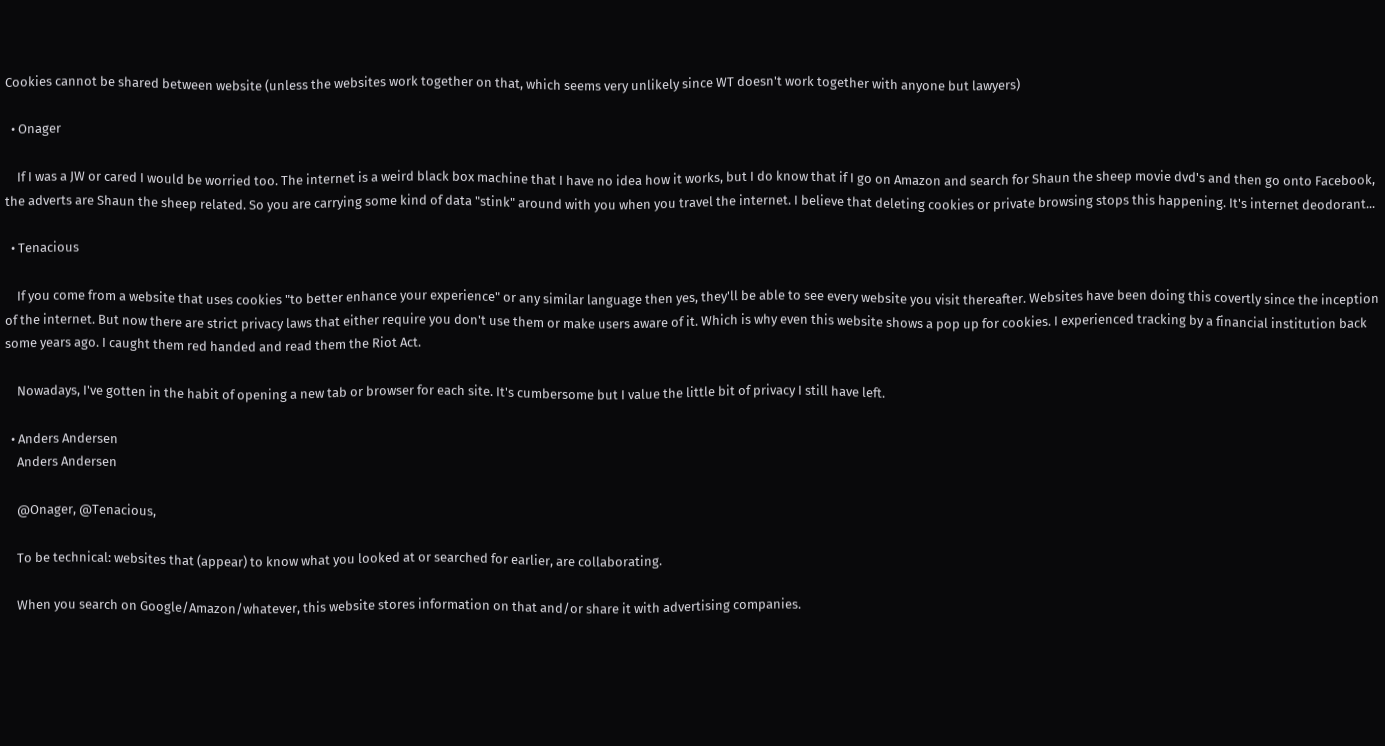Cookies cannot be shared between website (unless the websites work together on that, which seems very unlikely since WT doesn't work together with anyone but lawyers)

  • Onager

    If I was a JW or cared I would be worried too. The internet is a weird black box machine that I have no idea how it works, but I do know that if I go on Amazon and search for Shaun the sheep movie dvd's and then go onto Facebook, the adverts are Shaun the sheep related. So you are carrying some kind of data "stink" around with you when you travel the internet. I believe that deleting cookies or private browsing stops this happening. It's internet deodorant...

  • Tenacious

    If you come from a website that uses cookies "to better enhance your experience" or any similar language then yes, they'll be able to see every website you visit thereafter. Websites have been doing this covertly since the inception of the internet. But now there are strict privacy laws that either require you don't use them or make users aware of it. Which is why even this website shows a pop up for cookies. I experienced tracking by a financial institution back some years ago. I caught them red handed and read them the Riot Act.

    Nowadays, I've gotten in the habit of opening a new tab or browser for each site. It's cumbersome but I value the little bit of privacy I still have left.

  • Anders Andersen
    Anders Andersen

    @Onager, @Tenacious,

    To be technical: websites that (appear) to know what you looked at or searched for earlier, are collaborating.

    When you search on Google/Amazon/whatever, this website stores information on that and/or share it with advertising companies.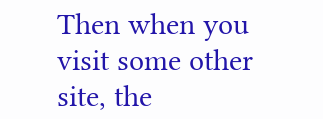Then when you visit some other site, the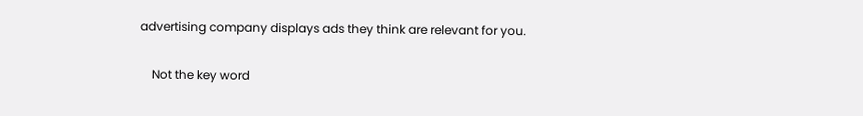advertising company displays ads they think are relevant for you.

    Not the key word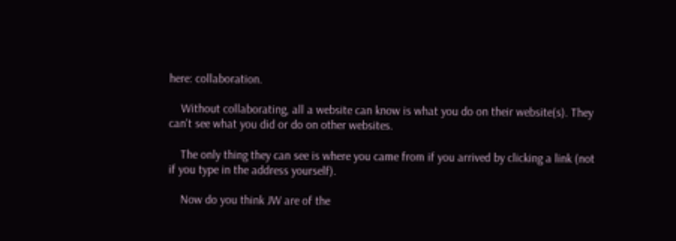here: collaboration.

    Without collaborating, all a website can know is what you do on their website(s). They can't see what you did or do on other websites.

    The only thing they can see is where you came from if you arrived by clicking a link (not if you type in the address yourself).

    Now do you think JW are of the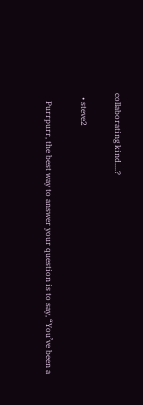collaborating kind....?

  • steve2

    Purrpurr, the best way to answer your question is to say, “You’ve been a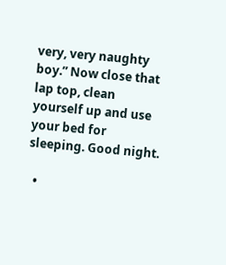very, very naughty boy.” Now close that lap top, clean yourself up and use your bed for sleeping. Good night.

  •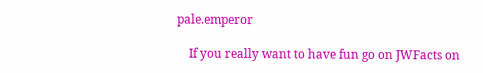pale.emperor

    If you really want to have fun go on JWFacts on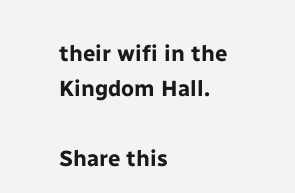their wifi in the Kingdom Hall.

Share this